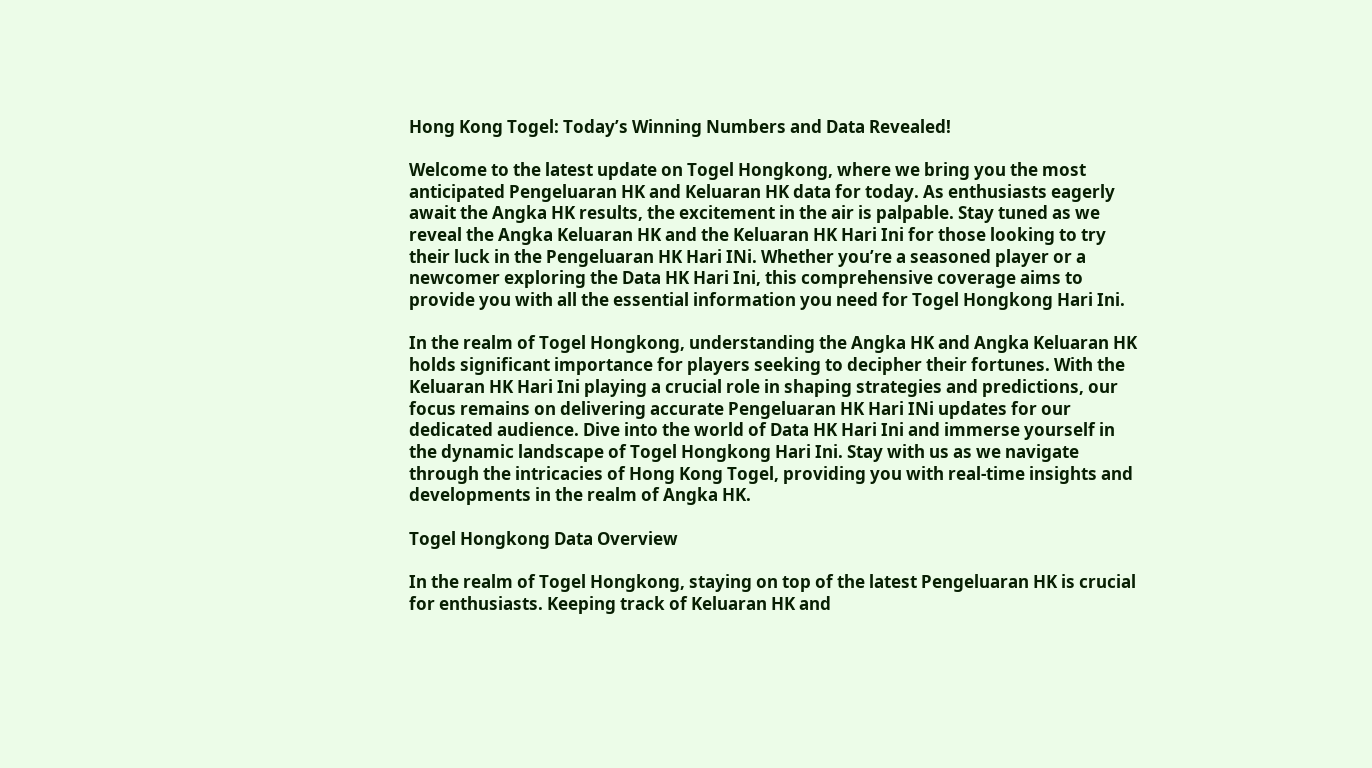Hong Kong Togel: Today’s Winning Numbers and Data Revealed!

Welcome to the latest update on Togel Hongkong, where we bring you the most anticipated Pengeluaran HK and Keluaran HK data for today. As enthusiasts eagerly await the Angka HK results, the excitement in the air is palpable. Stay tuned as we reveal the Angka Keluaran HK and the Keluaran HK Hari Ini for those looking to try their luck in the Pengeluaran HK Hari INi. Whether you’re a seasoned player or a newcomer exploring the Data HK Hari Ini, this comprehensive coverage aims to provide you with all the essential information you need for Togel Hongkong Hari Ini.

In the realm of Togel Hongkong, understanding the Angka HK and Angka Keluaran HK holds significant importance for players seeking to decipher their fortunes. With the Keluaran HK Hari Ini playing a crucial role in shaping strategies and predictions, our focus remains on delivering accurate Pengeluaran HK Hari INi updates for our dedicated audience. Dive into the world of Data HK Hari Ini and immerse yourself in the dynamic landscape of Togel Hongkong Hari Ini. Stay with us as we navigate through the intricacies of Hong Kong Togel, providing you with real-time insights and developments in the realm of Angka HK.

Togel Hongkong Data Overview

In the realm of Togel Hongkong, staying on top of the latest Pengeluaran HK is crucial for enthusiasts. Keeping track of Keluaran HK and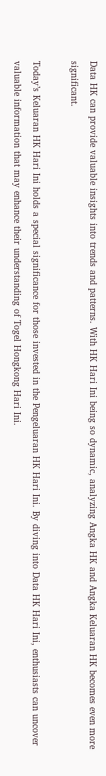Data HK can provide valuable insights into trends and patterns. With HK Hari Ini being so dynamic, analyzing Angka HK and Angka Keluaran HK becomes even more significant.

Today’s Keluaran HK Hari Ini holds a special significance for those invested in the Pengeluaran HK Hari Ini. By diving into Data HK Hari Ini, enthusiasts can uncover valuable information that may enhance their understanding of Togel Hongkong Hari Ini.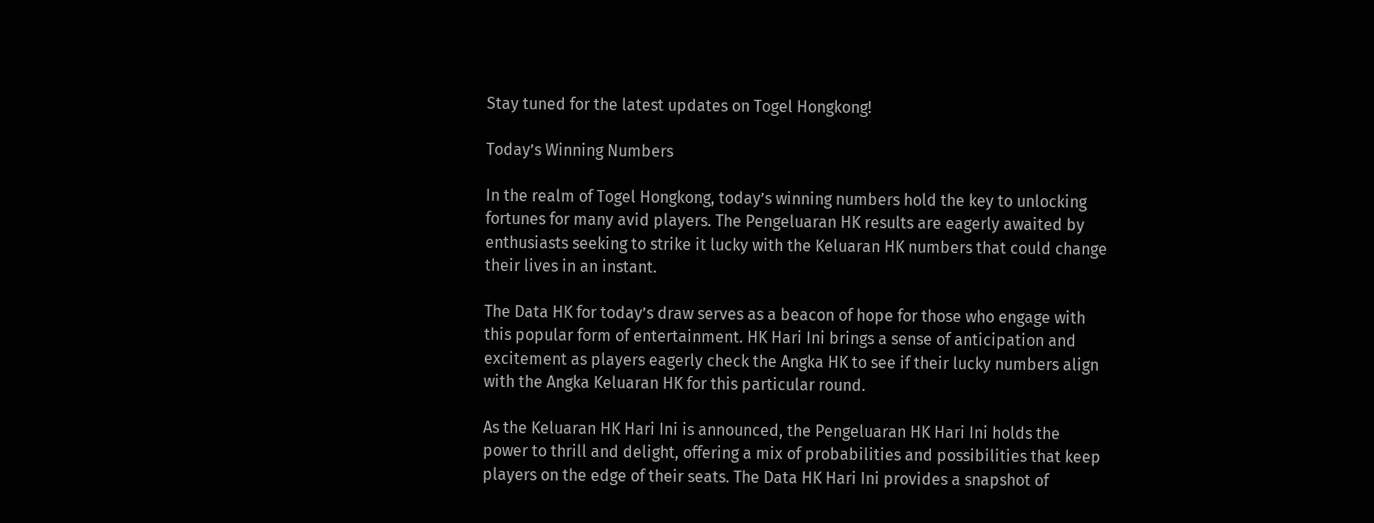Stay tuned for the latest updates on Togel Hongkong!

Today’s Winning Numbers

In the realm of Togel Hongkong, today’s winning numbers hold the key to unlocking fortunes for many avid players. The Pengeluaran HK results are eagerly awaited by enthusiasts seeking to strike it lucky with the Keluaran HK numbers that could change their lives in an instant.

The Data HK for today’s draw serves as a beacon of hope for those who engage with this popular form of entertainment. HK Hari Ini brings a sense of anticipation and excitement as players eagerly check the Angka HK to see if their lucky numbers align with the Angka Keluaran HK for this particular round.

As the Keluaran HK Hari Ini is announced, the Pengeluaran HK Hari Ini holds the power to thrill and delight, offering a mix of probabilities and possibilities that keep players on the edge of their seats. The Data HK Hari Ini provides a snapshot of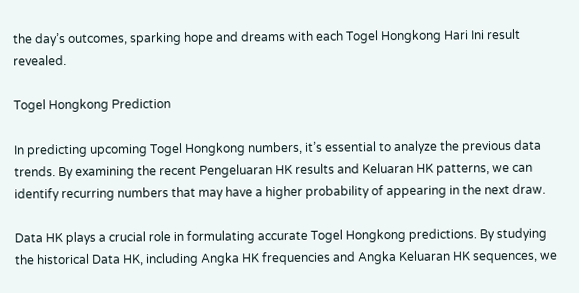the day’s outcomes, sparking hope and dreams with each Togel Hongkong Hari Ini result revealed.

Togel Hongkong Prediction

In predicting upcoming Togel Hongkong numbers, it’s essential to analyze the previous data trends. By examining the recent Pengeluaran HK results and Keluaran HK patterns, we can identify recurring numbers that may have a higher probability of appearing in the next draw.

Data HK plays a crucial role in formulating accurate Togel Hongkong predictions. By studying the historical Data HK, including Angka HK frequencies and Angka Keluaran HK sequences, we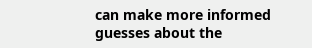can make more informed guesses about the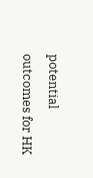potential outcomes for HK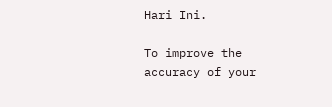Hari Ini.

To improve the accuracy of your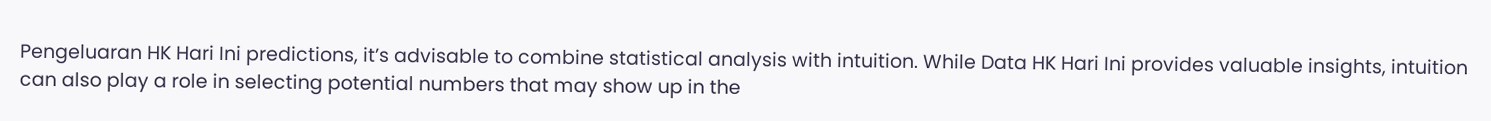Pengeluaran HK Hari Ini predictions, it’s advisable to combine statistical analysis with intuition. While Data HK Hari Ini provides valuable insights, intuition can also play a role in selecting potential numbers that may show up in the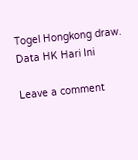Togel Hongkong draw. Data HK Hari Ini

Leave a comment